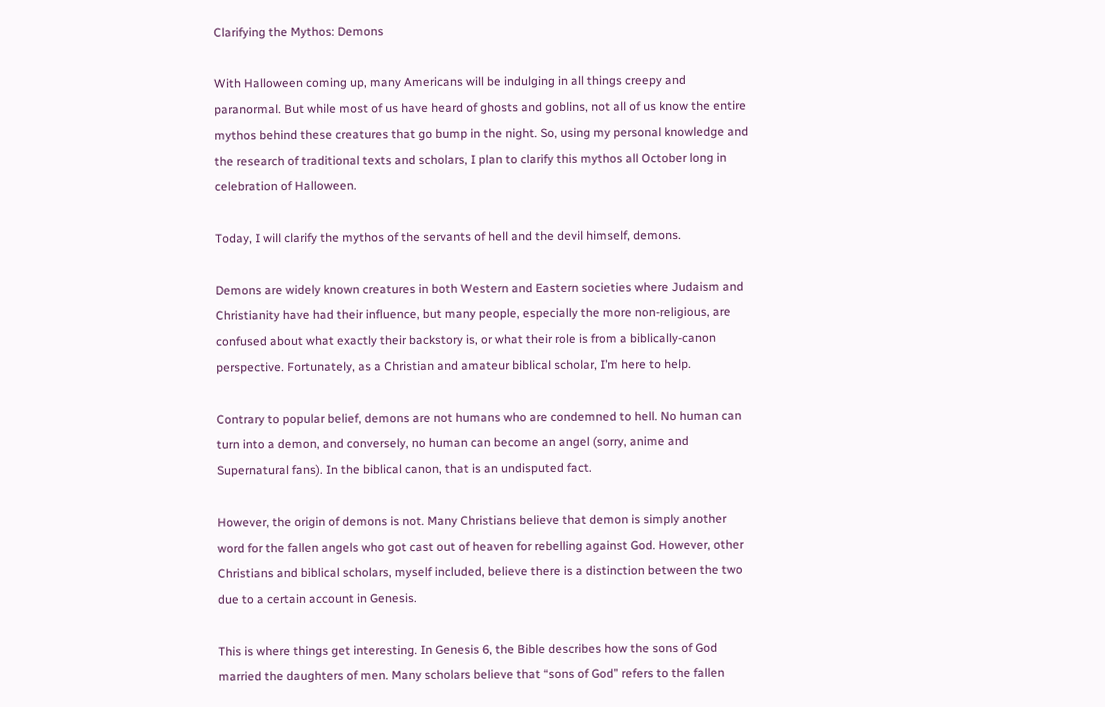Clarifying the Mythos: Demons

With Halloween coming up, many Americans will be indulging in all things creepy and paranormal. But while most of us have heard of ghosts and goblins, not all of us know the entire mythos behind these creatures that go bump in the night. So, using my personal knowledge and the research of traditional texts and scholars, I plan to clarify this mythos all October long in celebration of Halloween.

Today, I will clarify the mythos of the servants of hell and the devil himself, demons.

Demons are widely known creatures in both Western and Eastern societies where Judaism and Christianity have had their influence, but many people, especially the more non-religious, are confused about what exactly their backstory is, or what their role is from a biblically-canon perspective. Fortunately, as a Christian and amateur biblical scholar, I’m here to help.

Contrary to popular belief, demons are not humans who are condemned to hell. No human can turn into a demon, and conversely, no human can become an angel (sorry, anime and Supernatural fans). In the biblical canon, that is an undisputed fact.

However, the origin of demons is not. Many Christians believe that demon is simply another word for the fallen angels who got cast out of heaven for rebelling against God. However, other Christians and biblical scholars, myself included, believe there is a distinction between the two due to a certain account in Genesis.

This is where things get interesting. In Genesis 6, the Bible describes how the sons of God married the daughters of men. Many scholars believe that “sons of God” refers to the fallen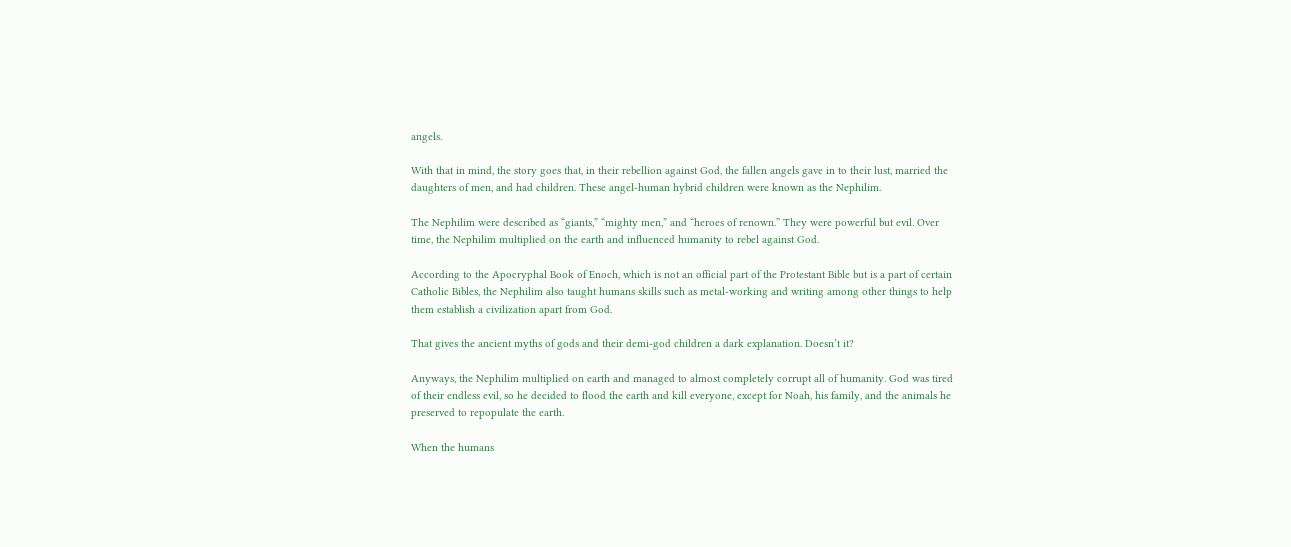angels.

With that in mind, the story goes that, in their rebellion against God, the fallen angels gave in to their lust, married the daughters of men, and had children. These angel-human hybrid children were known as the Nephilim.

The Nephilim were described as “giants,” “mighty men,” and “heroes of renown.” They were powerful but evil. Over time, the Nephilim multiplied on the earth and influenced humanity to rebel against God.

According to the Apocryphal Book of Enoch, which is not an official part of the Protestant Bible but is a part of certain Catholic Bibles, the Nephilim also taught humans skills such as metal-working and writing among other things to help them establish a civilization apart from God.

That gives the ancient myths of gods and their demi-god children a dark explanation. Doesn’t it?

Anyways, the Nephilim multiplied on earth and managed to almost completely corrupt all of humanity. God was tired of their endless evil, so he decided to flood the earth and kill everyone, except for Noah, his family, and the animals he preserved to repopulate the earth.

When the humans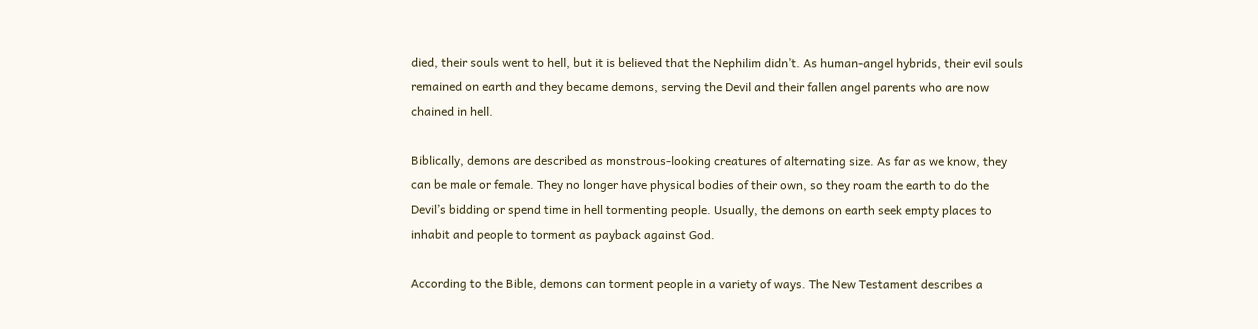died, their souls went to hell, but it is believed that the Nephilim didn’t. As human-angel hybrids, their evil souls remained on earth and they became demons, serving the Devil and their fallen angel parents who are now chained in hell.

Biblically, demons are described as monstrous-looking creatures of alternating size. As far as we know, they can be male or female. They no longer have physical bodies of their own, so they roam the earth to do the Devil’s bidding or spend time in hell tormenting people. Usually, the demons on earth seek empty places to inhabit and people to torment as payback against God.

According to the Bible, demons can torment people in a variety of ways. The New Testament describes a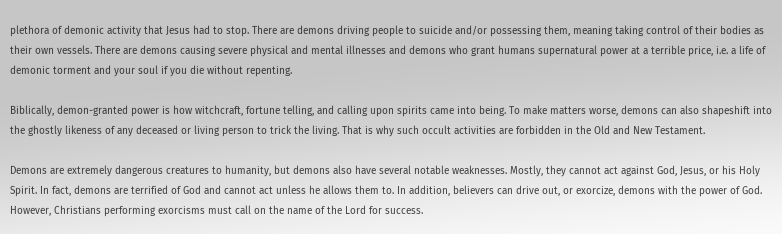plethora of demonic activity that Jesus had to stop. There are demons driving people to suicide and/or possessing them, meaning taking control of their bodies as their own vessels. There are demons causing severe physical and mental illnesses and demons who grant humans supernatural power at a terrible price, i.e. a life of demonic torment and your soul if you die without repenting.

Biblically, demon-granted power is how witchcraft, fortune telling, and calling upon spirits came into being. To make matters worse, demons can also shapeshift into the ghostly likeness of any deceased or living person to trick the living. That is why such occult activities are forbidden in the Old and New Testament.

Demons are extremely dangerous creatures to humanity, but demons also have several notable weaknesses. Mostly, they cannot act against God, Jesus, or his Holy Spirit. In fact, demons are terrified of God and cannot act unless he allows them to. In addition, believers can drive out, or exorcize, demons with the power of God.  However, Christians performing exorcisms must call on the name of the Lord for success.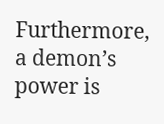Furthermore, a demon’s power is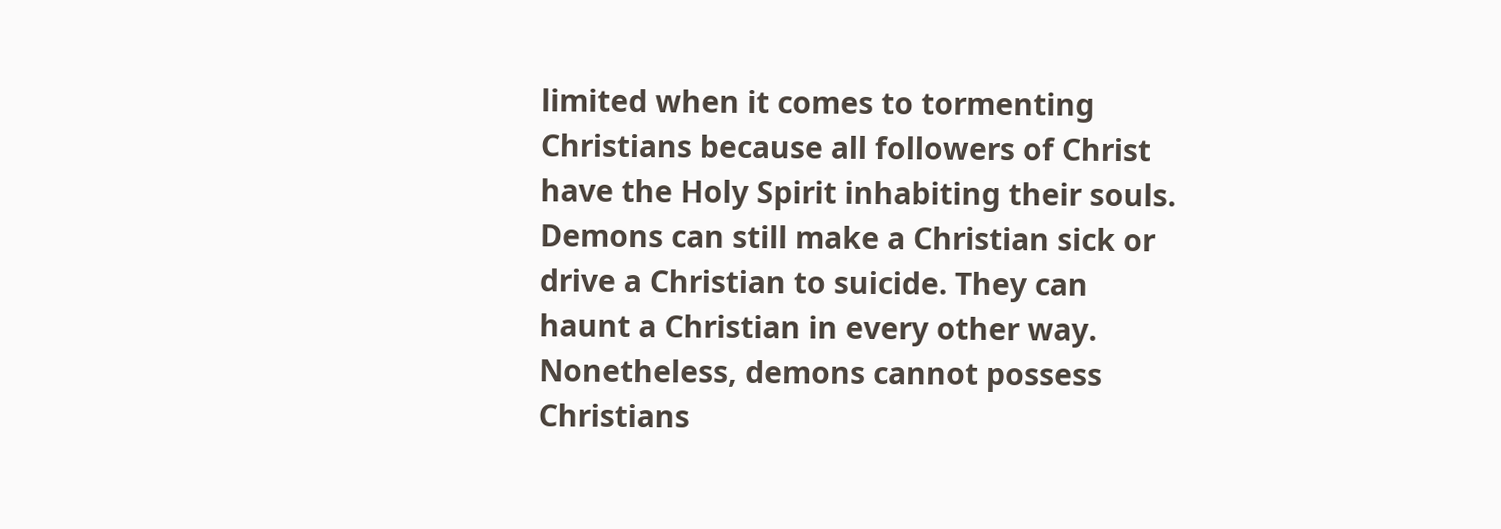limited when it comes to tormenting Christians because all followers of Christ have the Holy Spirit inhabiting their souls. Demons can still make a Christian sick or drive a Christian to suicide. They can haunt a Christian in every other way. Nonetheless, demons cannot possess Christians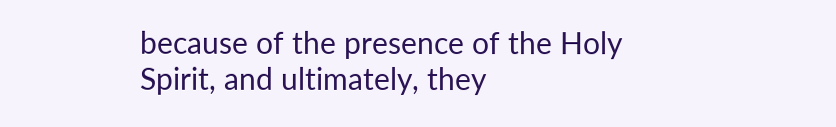because of the presence of the Holy Spirit, and ultimately, they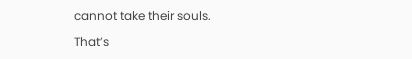cannot take their souls.

That’s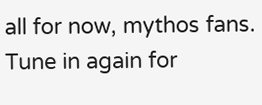all for now, mythos fans. Tune in again for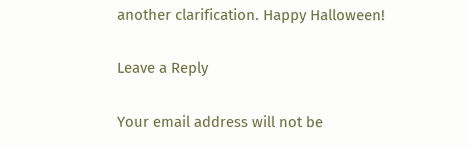another clarification. Happy Halloween!

Leave a Reply

Your email address will not be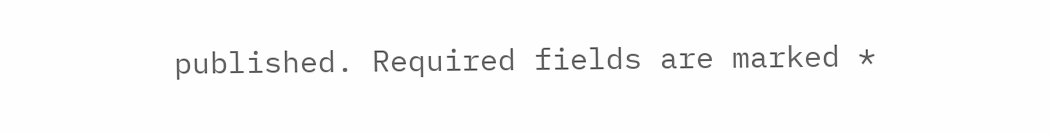published. Required fields are marked *